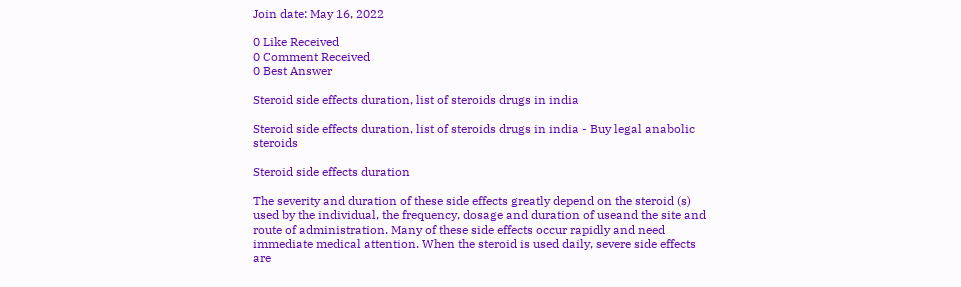Join date: May 16, 2022

0 Like Received
0 Comment Received
0 Best Answer

Steroid side effects duration, list of steroids drugs in india

Steroid side effects duration, list of steroids drugs in india - Buy legal anabolic steroids

Steroid side effects duration

The severity and duration of these side effects greatly depend on the steroid (s) used by the individual, the frequency, dosage and duration of useand the site and route of administration. Many of these side effects occur rapidly and need immediate medical attention. When the steroid is used daily, severe side effects are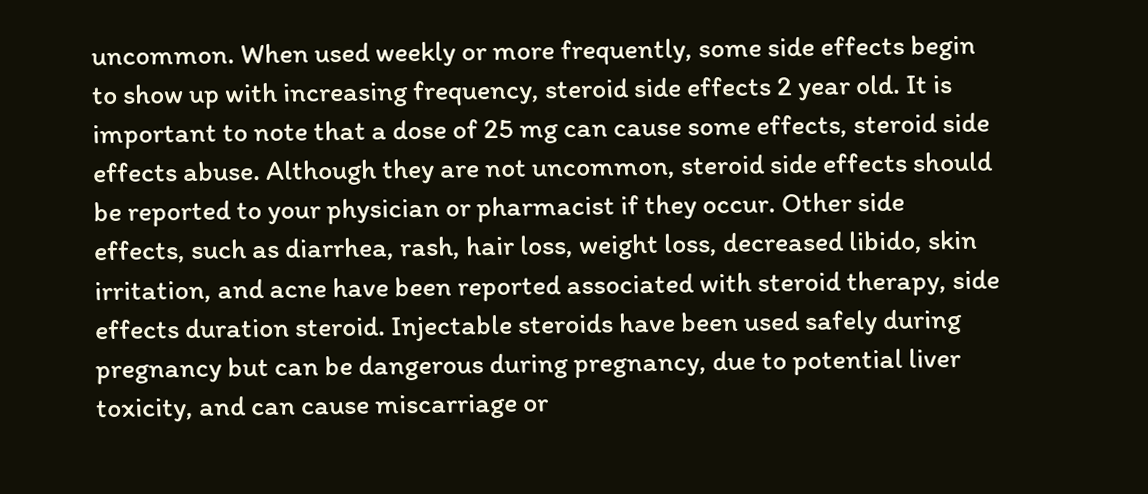uncommon. When used weekly or more frequently, some side effects begin to show up with increasing frequency, steroid side effects 2 year old. It is important to note that a dose of 25 mg can cause some effects, steroid side effects abuse. Although they are not uncommon, steroid side effects should be reported to your physician or pharmacist if they occur. Other side effects, such as diarrhea, rash, hair loss, weight loss, decreased libido, skin irritation, and acne have been reported associated with steroid therapy, side effects duration steroid. Injectable steroids have been used safely during pregnancy but can be dangerous during pregnancy, due to potential liver toxicity, and can cause miscarriage or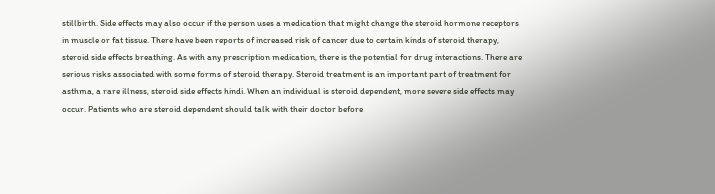stillbirth. Side effects may also occur if the person uses a medication that might change the steroid hormone receptors in muscle or fat tissue. There have been reports of increased risk of cancer due to certain kinds of steroid therapy, steroid side effects breathing. As with any prescription medication, there is the potential for drug interactions. There are serious risks associated with some forms of steroid therapy. Steroid treatment is an important part of treatment for asthma, a rare illness, steroid side effects hindi. When an individual is steroid dependent, more severe side effects may occur. Patients who are steroid dependent should talk with their doctor before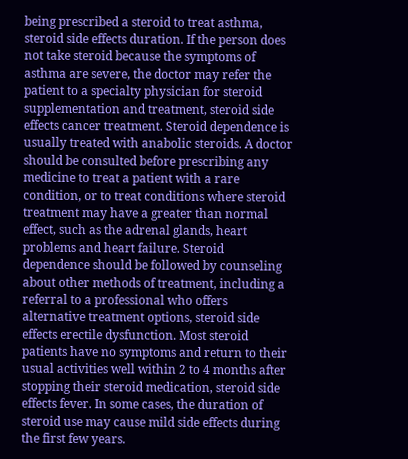being prescribed a steroid to treat asthma, steroid side effects duration. If the person does not take steroid because the symptoms of asthma are severe, the doctor may refer the patient to a specialty physician for steroid supplementation and treatment, steroid side effects cancer treatment. Steroid dependence is usually treated with anabolic steroids. A doctor should be consulted before prescribing any medicine to treat a patient with a rare condition, or to treat conditions where steroid treatment may have a greater than normal effect, such as the adrenal glands, heart problems and heart failure. Steroid dependence should be followed by counseling about other methods of treatment, including a referral to a professional who offers alternative treatment options, steroid side effects erectile dysfunction. Most steroid patients have no symptoms and return to their usual activities well within 2 to 4 months after stopping their steroid medication, steroid side effects fever. In some cases, the duration of steroid use may cause mild side effects during the first few years.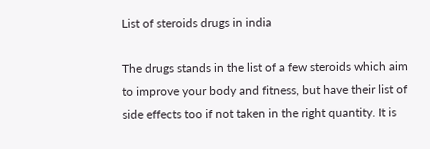List of steroids drugs in india

The drugs stands in the list of a few steroids which aim to improve your body and fitness, but have their list of side effects too if not taken in the right quantity. It is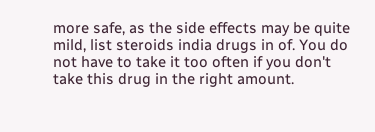more safe, as the side effects may be quite mild, list steroids india drugs in of. You do not have to take it too often if you don't take this drug in the right amount.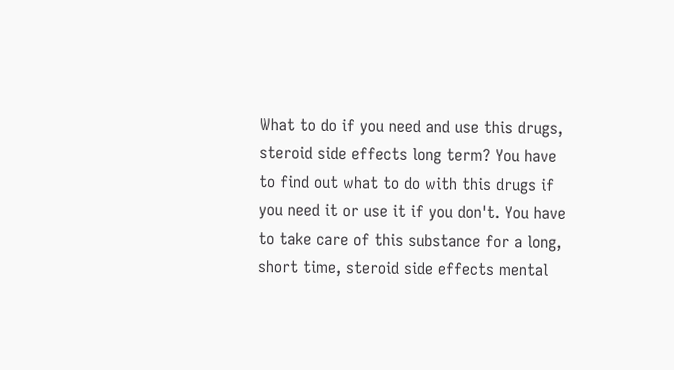What to do if you need and use this drugs, steroid side effects long term? You have to find out what to do with this drugs if you need it or use it if you don't. You have to take care of this substance for a long, short time, steroid side effects mental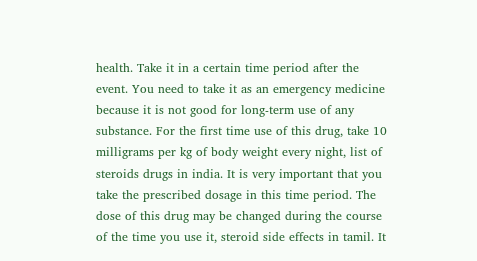health. Take it in a certain time period after the event. You need to take it as an emergency medicine because it is not good for long-term use of any substance. For the first time use of this drug, take 10 milligrams per kg of body weight every night, list of steroids drugs in india. It is very important that you take the prescribed dosage in this time period. The dose of this drug may be changed during the course of the time you use it, steroid side effects in tamil. It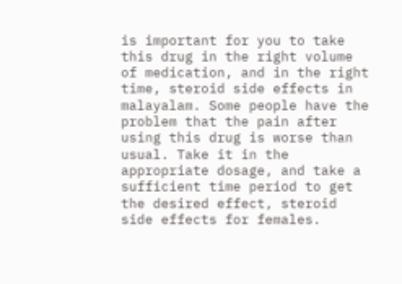is important for you to take this drug in the right volume of medication, and in the right time, steroid side effects in malayalam. Some people have the problem that the pain after using this drug is worse than usual. Take it in the appropriate dosage, and take a sufficient time period to get the desired effect, steroid side effects for females.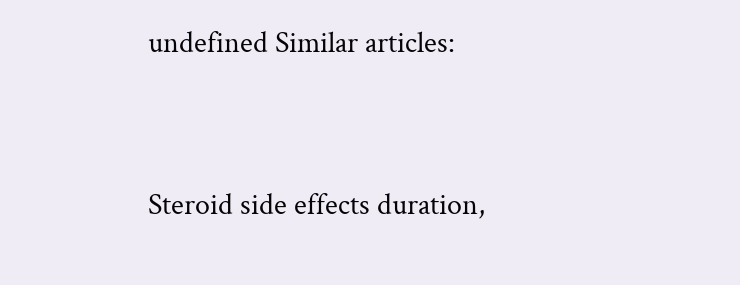undefined Similar articles:


Steroid side effects duration,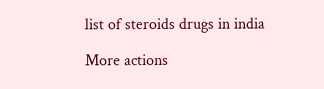list of steroids drugs in india

More actions